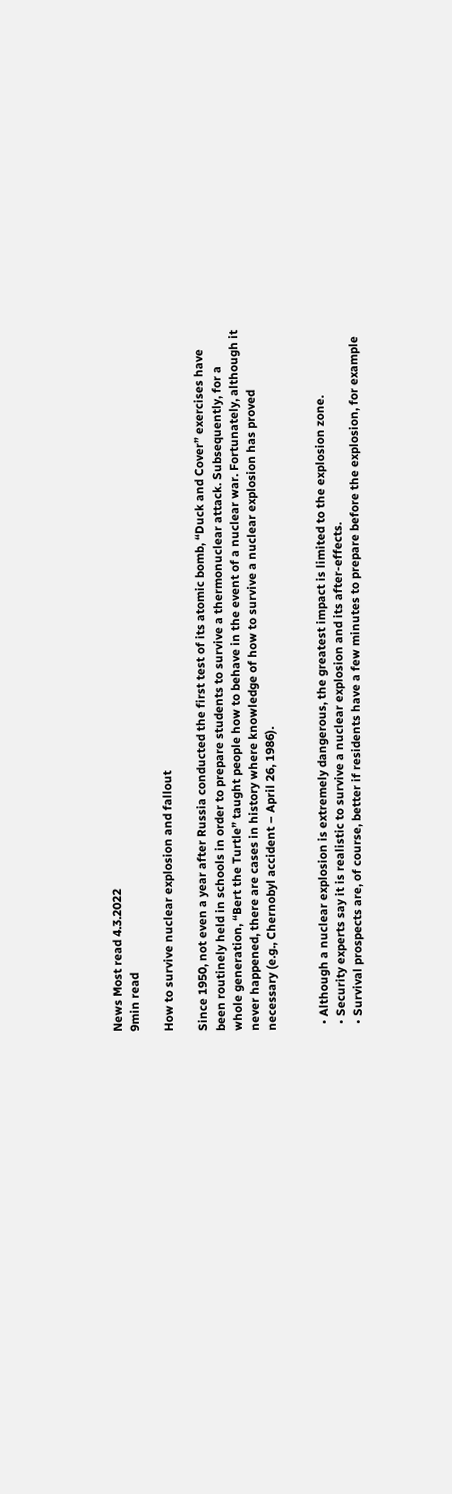News Most read 4.3.2022
9min read

How to survive nuclear explosion and fallout

Since 1950, not even a year after Russia conducted the first test of its atomic bomb, “Duck and Cover” exercises have been routinely held in schools in order to prepare students to survive a thermonuclear attack. Subsequently, for a whole generation, “Bert the Turtle” taught people how to behave in the event of a nuclear war. Fortunately, although it never happened, there are cases in history where knowledge of how to survive a nuclear explosion has proved necessary (e.g., Chernobyl accident – April 26, 1986).


  • Although a nuclear explosion is extremely dangerous, the greatest impact is limited to the explosion zone.
  • Security experts say it is realistic to survive a nuclear explosion and its after-effects.
  • Survival prospects are, of course, better if residents have a few minutes to prepare before the explosion, for example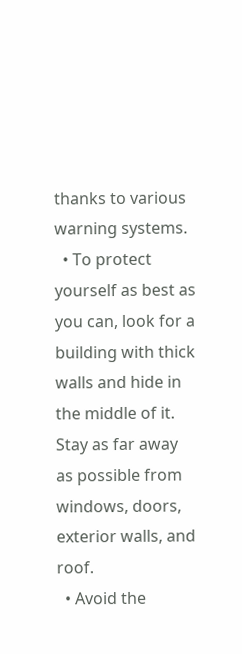thanks to various warning systems.
  • To protect yourself as best as you can, look for a building with thick walls and hide in the middle of it. Stay as far away as possible from windows, doors, exterior walls, and roof.
  • Avoid the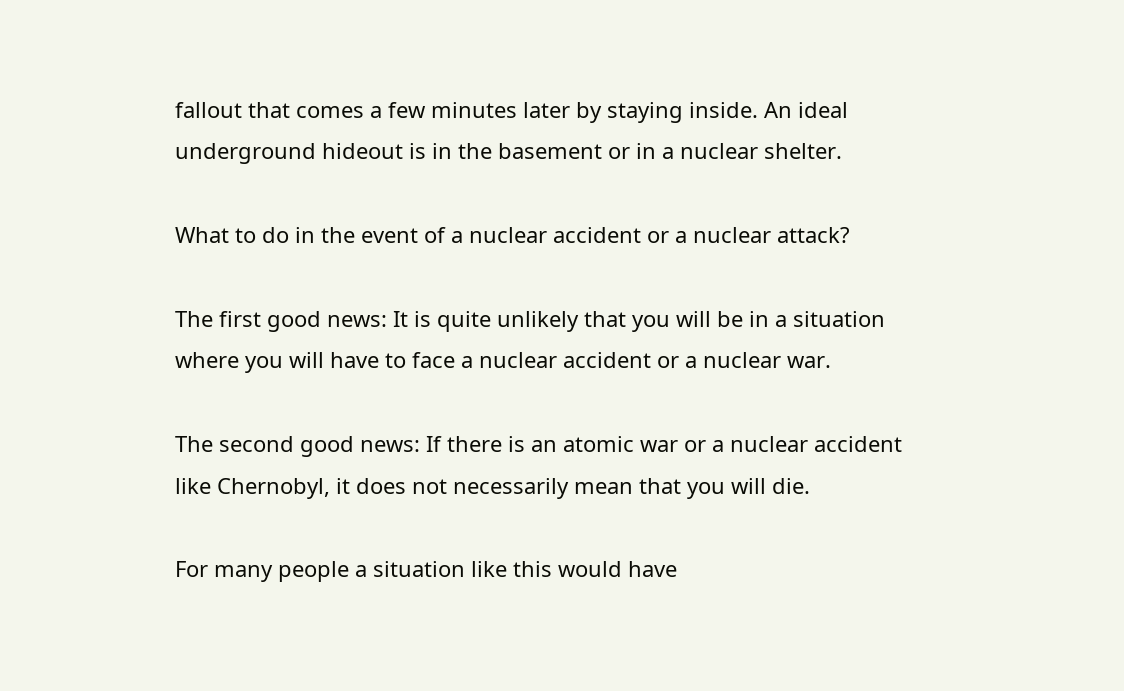fallout that comes a few minutes later by staying inside. An ideal underground hideout is in the basement or in a nuclear shelter.

What to do in the event of a nuclear accident or a nuclear attack?

The first good news: It is quite unlikely that you will be in a situation where you will have to face a nuclear accident or a nuclear war.

The second good news: If there is an atomic war or a nuclear accident like Chernobyl, it does not necessarily mean that you will die.

For many people a situation like this would have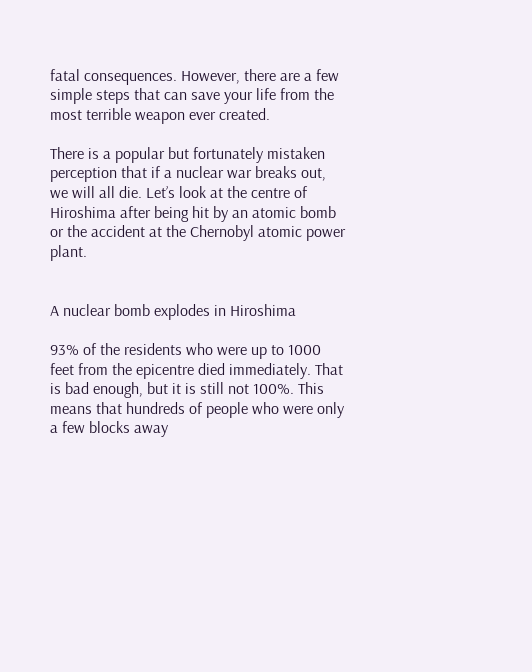fatal consequences. However, there are a few simple steps that can save your life from the most terrible weapon ever created.

There is a popular but fortunately mistaken perception that if a nuclear war breaks out, we will all die. Let’s look at the centre of Hiroshima after being hit by an atomic bomb or the accident at the Chernobyl atomic power plant.


A nuclear bomb explodes in Hiroshima

93% of the residents who were up to 1000 feet from the epicentre died immediately. That is bad enough, but it is still not 100%. This means that hundreds of people who were only a few blocks away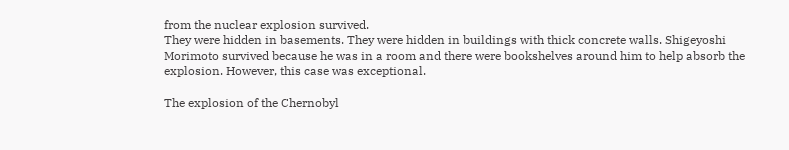from the nuclear explosion survived.
They were hidden in basements. They were hidden in buildings with thick concrete walls. Shigeyoshi Morimoto survived because he was in a room and there were bookshelves around him to help absorb the explosion. However, this case was exceptional.

The explosion of the Chernobyl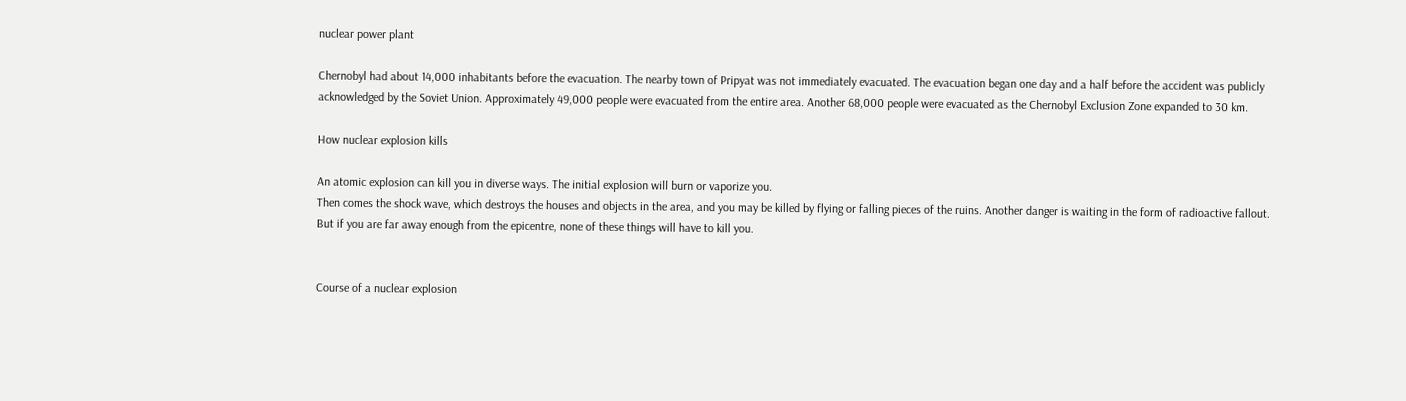nuclear power plant

Chernobyl had about 14,000 inhabitants before the evacuation. The nearby town of Pripyat was not immediately evacuated. The evacuation began one day and a half before the accident was publicly acknowledged by the Soviet Union. Approximately 49,000 people were evacuated from the entire area. Another 68,000 people were evacuated as the Chernobyl Exclusion Zone expanded to 30 km.

How nuclear explosion kills

An atomic explosion can kill you in diverse ways. The initial explosion will burn or vaporize you.
Then comes the shock wave, which destroys the houses and objects in the area, and you may be killed by flying or falling pieces of the ruins. Another danger is waiting in the form of radioactive fallout.
But if you are far away enough from the epicentre, none of these things will have to kill you.


Course of a nuclear explosion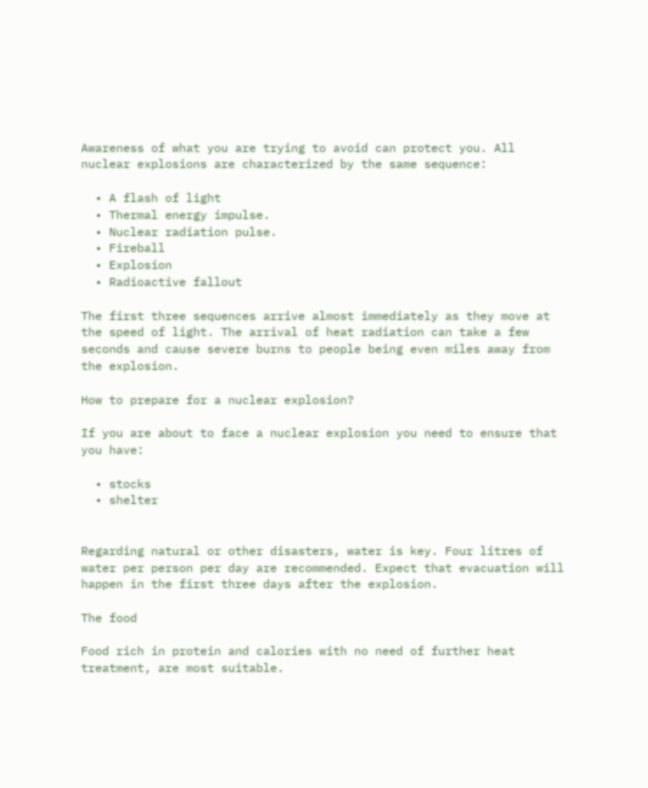Awareness of what you are trying to avoid can protect you. All nuclear explosions are characterized by the same sequence:

  • A flash of light
  • Thermal energy impulse.
  • Nuclear radiation pulse.
  • Fireball
  • Explosion
  • Radioactive fallout

The first three sequences arrive almost immediately as they move at the speed of light. The arrival of heat radiation can take a few seconds and cause severe burns to people being even miles away from the explosion.

How to prepare for a nuclear explosion?

If you are about to face a nuclear explosion you need to ensure that you have:

  • stocks
  • shelter


Regarding natural or other disasters, water is key. Four litres of water per person per day are recommended. Expect that evacuation will happen in the first three days after the explosion.

The food

Food rich in protein and calories with no need of further heat treatment, are most suitable.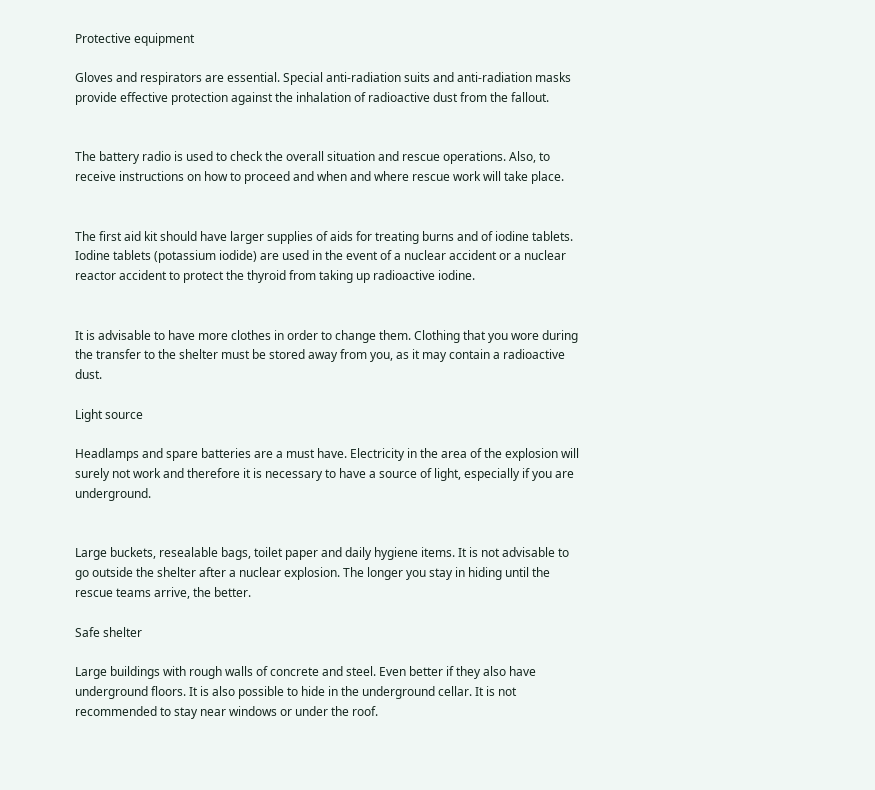Protective equipment

Gloves and respirators are essential. Special anti-radiation suits and anti-radiation masks provide effective protection against the inhalation of radioactive dust from the fallout.


The battery radio is used to check the overall situation and rescue operations. Also, to receive instructions on how to proceed and when and where rescue work will take place.


The first aid kit should have larger supplies of aids for treating burns and of iodine tablets.
Iodine tablets (potassium iodide) are used in the event of a nuclear accident or a nuclear reactor accident to protect the thyroid from taking up radioactive iodine.


It is advisable to have more clothes in order to change them. Clothing that you wore during the transfer to the shelter must be stored away from you, as it may contain a radioactive dust.

Light source

Headlamps and spare batteries are a must have. Electricity in the area of the explosion will surely not work and therefore it is necessary to have a source of light, especially if you are underground.


Large buckets, resealable bags, toilet paper and daily hygiene items. It is not advisable to go outside the shelter after a nuclear explosion. The longer you stay in hiding until the rescue teams arrive, the better.

Safe shelter

Large buildings with rough walls of concrete and steel. Even better if they also have underground floors. It is also possible to hide in the underground cellar. It is not recommended to stay near windows or under the roof.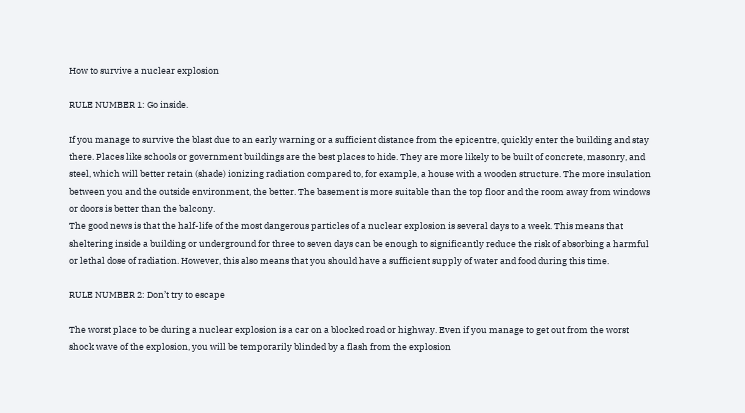How to survive a nuclear explosion

RULE NUMBER 1: Go inside.

If you manage to survive the blast due to an early warning or a sufficient distance from the epicentre, quickly enter the building and stay there. Places like schools or government buildings are the best places to hide. They are more likely to be built of concrete, masonry, and steel, which will better retain (shade) ionizing radiation compared to, for example, a house with a wooden structure. The more insulation between you and the outside environment, the better. The basement is more suitable than the top floor and the room away from windows or doors is better than the balcony.
The good news is that the half-life of the most dangerous particles of a nuclear explosion is several days to a week. This means that sheltering inside a building or underground for three to seven days can be enough to significantly reduce the risk of absorbing a harmful or lethal dose of radiation. However, this also means that you should have a sufficient supply of water and food during this time.

RULE NUMBER 2: Don’t try to escape

The worst place to be during a nuclear explosion is a car on a blocked road or highway. Even if you manage to get out from the worst shock wave of the explosion, you will be temporarily blinded by a flash from the explosion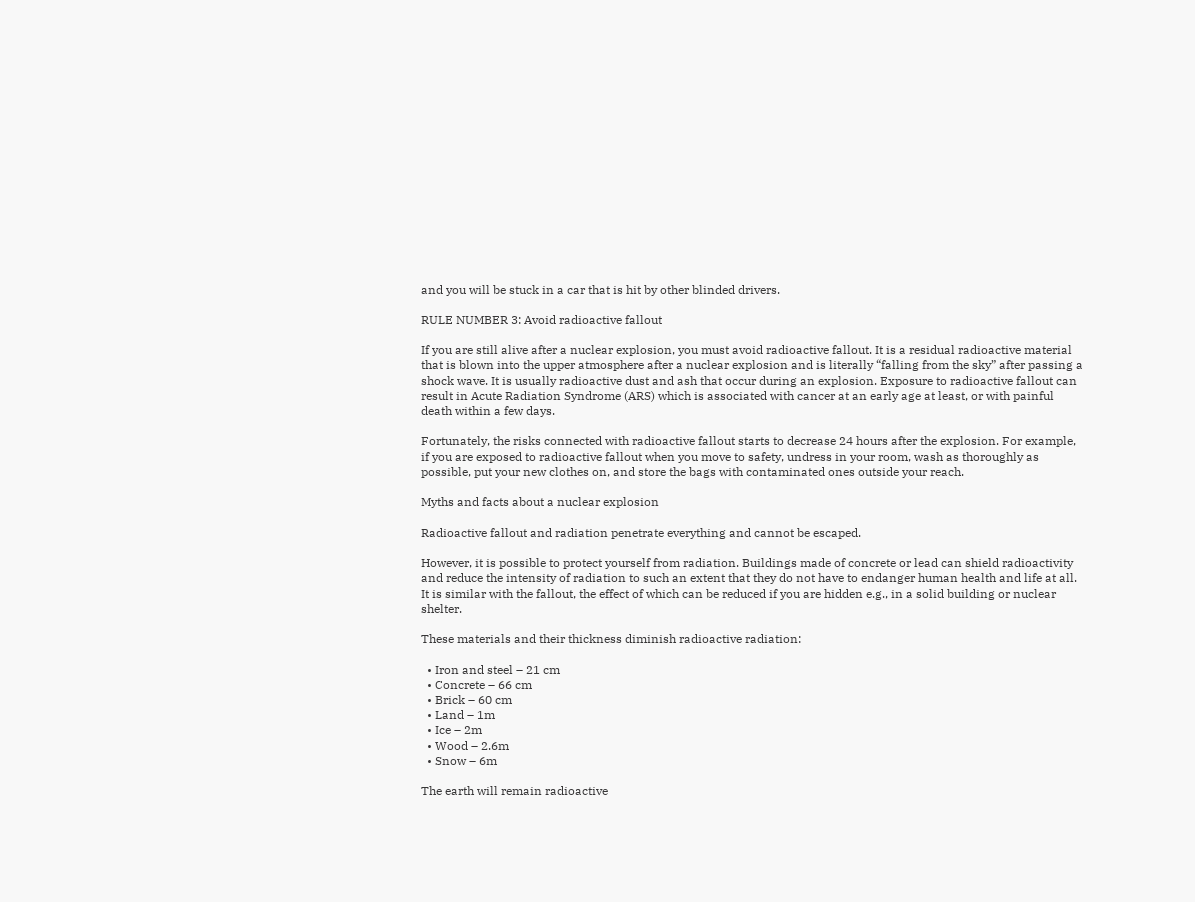and you will be stuck in a car that is hit by other blinded drivers.

RULE NUMBER 3: Avoid radioactive fallout

If you are still alive after a nuclear explosion, you must avoid radioactive fallout. It is a residual radioactive material that is blown into the upper atmosphere after a nuclear explosion and is literally “falling from the sky” after passing a shock wave. It is usually radioactive dust and ash that occur during an explosion. Exposure to radioactive fallout can result in Acute Radiation Syndrome (ARS) which is associated with cancer at an early age at least, or with painful death within a few days.

Fortunately, the risks connected with radioactive fallout starts to decrease 24 hours after the explosion. For example, if you are exposed to radioactive fallout when you move to safety, undress in your room, wash as thoroughly as possible, put your new clothes on, and store the bags with contaminated ones outside your reach.

Myths and facts about a nuclear explosion

Radioactive fallout and radiation penetrate everything and cannot be escaped.

However, it is possible to protect yourself from radiation. Buildings made of concrete or lead can shield radioactivity and reduce the intensity of radiation to such an extent that they do not have to endanger human health and life at all. It is similar with the fallout, the effect of which can be reduced if you are hidden e.g., in a solid building or nuclear shelter.

These materials and their thickness diminish radioactive radiation:

  • Iron and steel – 21 cm
  • Concrete – 66 cm
  • Brick – 60 cm
  • Land – 1m
  • Ice – 2m
  • Wood – 2.6m
  • Snow – 6m

The earth will remain radioactive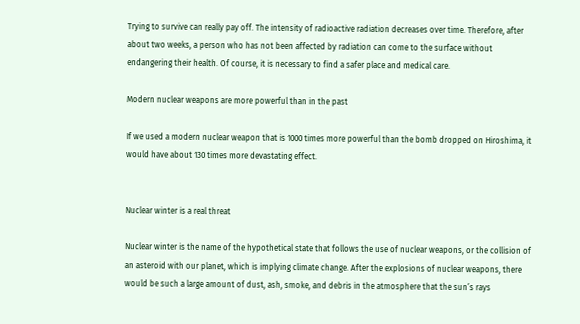Trying to survive can really pay off. The intensity of radioactive radiation decreases over time. Therefore, after about two weeks, a person who has not been affected by radiation can come to the surface without endangering their health. Of course, it is necessary to find a safer place and medical care.

Modern nuclear weapons are more powerful than in the past

If we used a modern nuclear weapon that is 1000 times more powerful than the bomb dropped on Hiroshima, it would have about 130 times more devastating effect.


Nuclear winter is a real threat

Nuclear winter is the name of the hypothetical state that follows the use of nuclear weapons, or the collision of an asteroid with our planet, which is implying climate change. After the explosions of nuclear weapons, there would be such a large amount of dust, ash, smoke, and debris in the atmosphere that the sun’s rays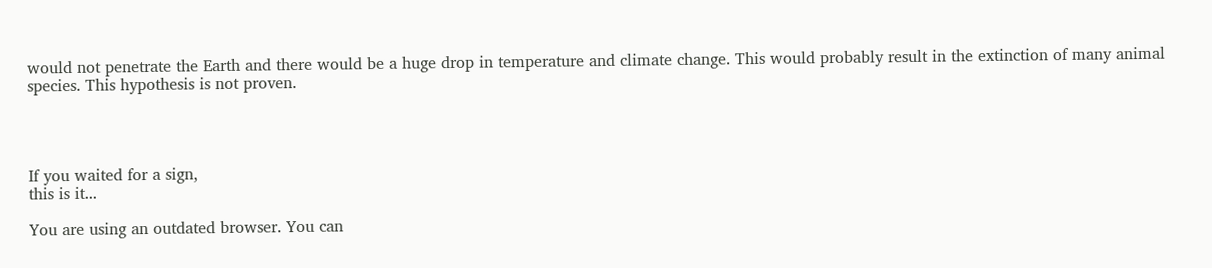would not penetrate the Earth and there would be a huge drop in temperature and climate change. This would probably result in the extinction of many animal species. This hypothesis is not proven.




If you waited for a sign,
this is it...

You are using an outdated browser. You can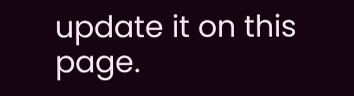update it on this page.